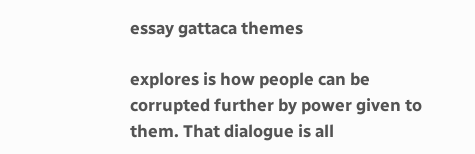essay gattaca themes

explores is how people can be corrupted further by power given to them. That dialogue is all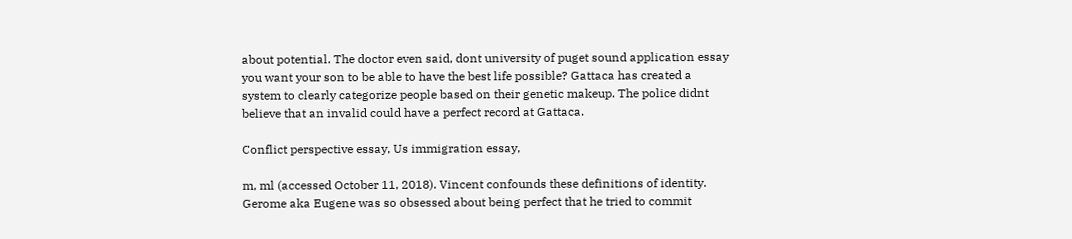about potential. The doctor even said, dont university of puget sound application essay you want your son to be able to have the best life possible? Gattaca has created a system to clearly categorize people based on their genetic makeup. The police didnt believe that an invalid could have a perfect record at Gattaca.

Conflict perspective essay, Us immigration essay,

m, ml (accessed October 11, 2018). Vincent confounds these definitions of identity. Gerome aka Eugene was so obsessed about being perfect that he tried to commit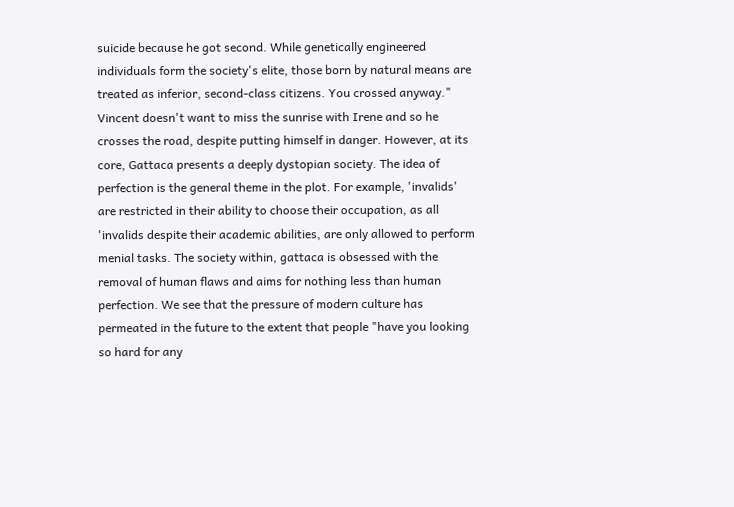suicide because he got second. While genetically engineered individuals form the society's elite, those born by natural means are treated as inferior, second-class citizens. You crossed anyway." Vincent doesn't want to miss the sunrise with Irene and so he crosses the road, despite putting himself in danger. However, at its core, Gattaca presents a deeply dystopian society. The idea of perfection is the general theme in the plot. For example, 'invalids' are restricted in their ability to choose their occupation, as all 'invalids despite their academic abilities, are only allowed to perform menial tasks. The society within, gattaca is obsessed with the removal of human flaws and aims for nothing less than human perfection. We see that the pressure of modern culture has permeated in the future to the extent that people "have you looking so hard for any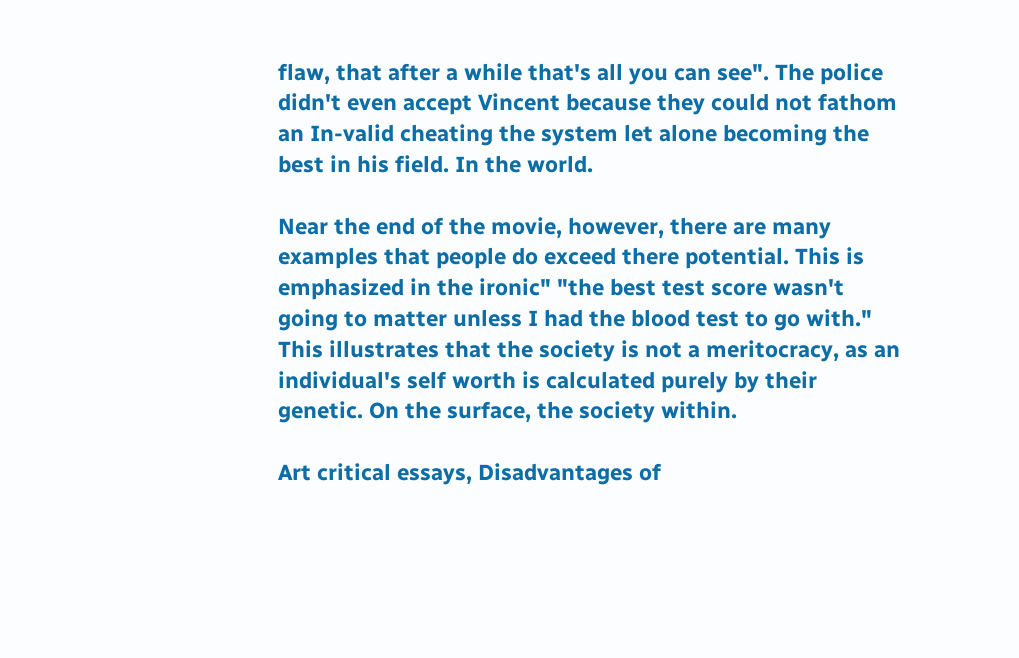flaw, that after a while that's all you can see". The police didn't even accept Vincent because they could not fathom an In-valid cheating the system let alone becoming the best in his field. In the world.

Near the end of the movie, however, there are many examples that people do exceed there potential. This is emphasized in the ironic" "the best test score wasn't going to matter unless I had the blood test to go with." This illustrates that the society is not a meritocracy, as an individual's self worth is calculated purely by their genetic. On the surface, the society within.

Art critical essays, Disadvantages of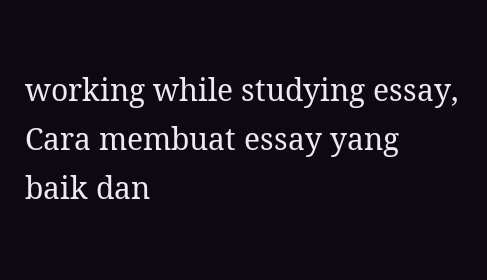working while studying essay, Cara membuat essay yang baik dan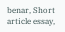benar, Short article essay,